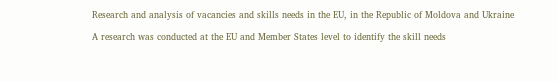Research and analysis of vacancies and skills needs in the EU, in the Republic of Moldova and Ukraine

A research was conducted at the EU and Member States level to identify the skill needs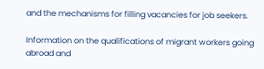and the mechanisms for filling vacancies for job seekers.

Information on the qualifications of migrant workers going abroad and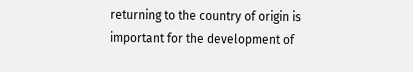returning to the country of origin is important for the development of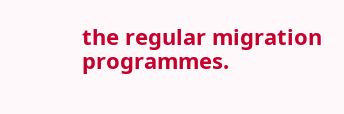the regular migration programmes.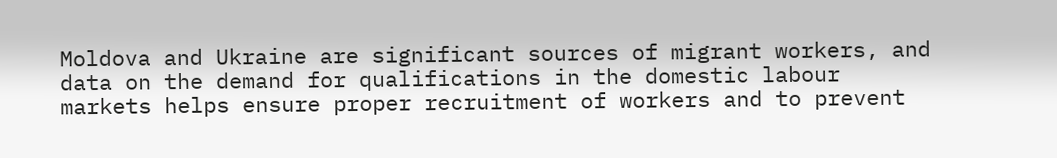Moldova and Ukraine are significant sources of migrant workers, and data on the demand for qualifications in the domestic labour markets helps ensure proper recruitment of workers and to prevent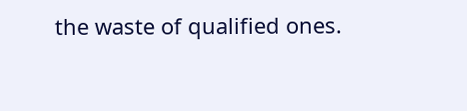the waste of qualified ones.